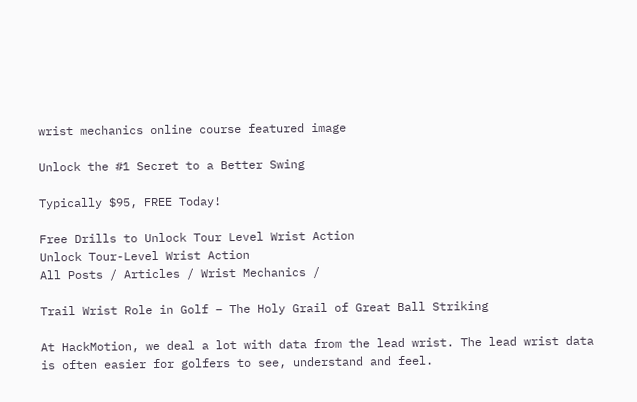wrist mechanics online course featured image

Unlock the #1 Secret to a Better Swing

Typically $95, FREE Today!

Free Drills to Unlock Tour Level Wrist Action
Unlock Tour-Level Wrist Action
All Posts / Articles / Wrist Mechanics /

Trail Wrist Role in Golf – The Holy Grail of Great Ball Striking

At HackMotion, we deal a lot with data from the lead wrist. The lead wrist data is often easier for golfers to see, understand and feel.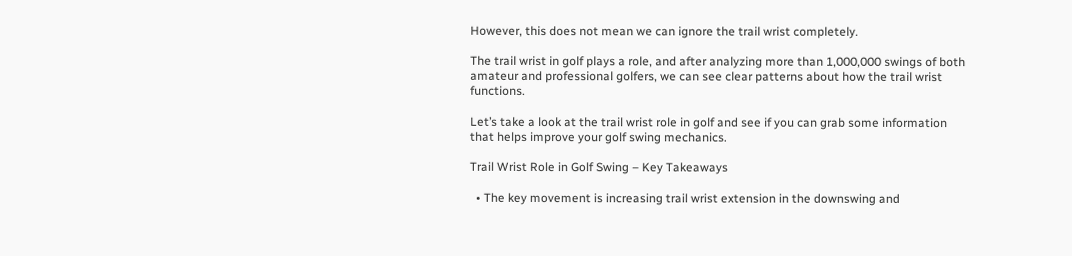However, this does not mean we can ignore the trail wrist completely.

The trail wrist in golf plays a role, and after analyzing more than 1,000,000 swings of both amateur and professional golfers, we can see clear patterns about how the trail wrist functions.

Let’s take a look at the trail wrist role in golf and see if you can grab some information that helps improve your golf swing mechanics.

Trail Wrist Role in Golf Swing – Key Takeaways

  • The key movement is increasing trail wrist extension in the downswing and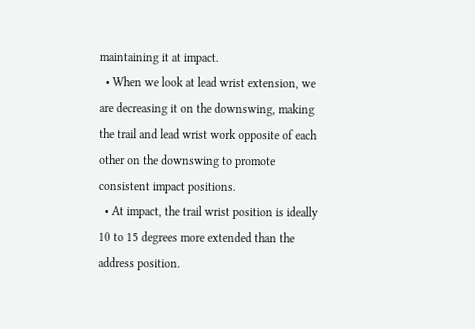maintaining it at impact.
  • When we look at lead wrist extension, we are decreasing it on the downswing, making the trail and lead wrist work opposite of each other on the downswing to promote consistent impact positions.
  • At impact, the trail wrist position is ideally 10 to 15 degrees more extended than the address position.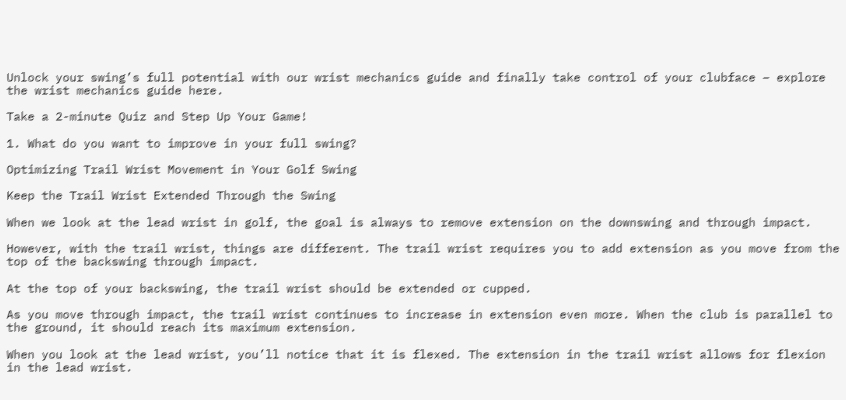Unlock your swing’s full potential with our wrist mechanics guide and finally take control of your clubface – explore the wrist mechanics guide here.

Take a 2-minute Quiz and Step Up Your Game!

1. What do you want to improve in your full swing?

Optimizing Trail Wrist Movement in Your Golf Swing

Keep the Trail Wrist Extended Through the Swing

When we look at the lead wrist in golf, the goal is always to remove extension on the downswing and through impact.

However, with the trail wrist, things are different. The trail wrist requires you to add extension as you move from the top of the backswing through impact.

At the top of your backswing, the trail wrist should be extended or cupped.

As you move through impact, the trail wrist continues to increase in extension even more. When the club is parallel to the ground, it should reach its maximum extension.

When you look at the lead wrist, you’ll notice that it is flexed. The extension in the trail wrist allows for flexion in the lead wrist.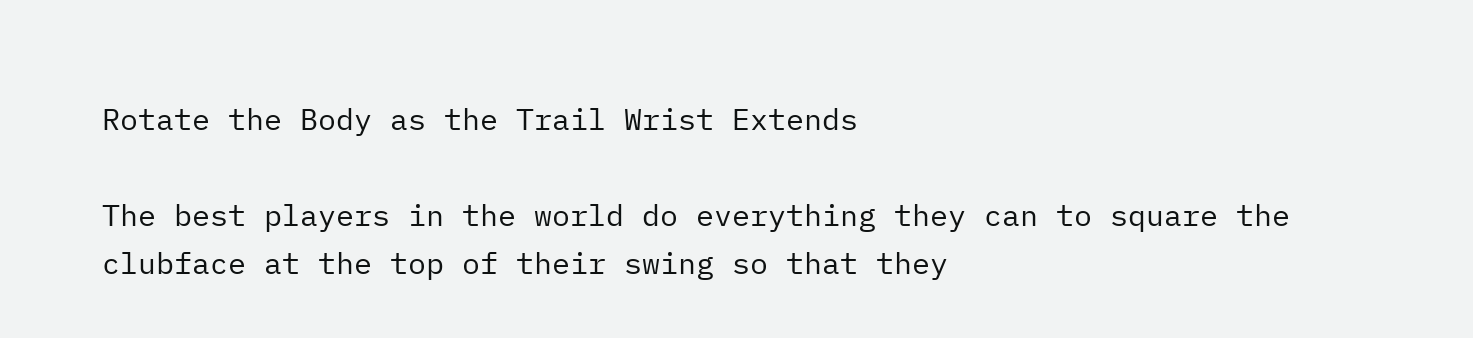Rotate the Body as the Trail Wrist Extends

The best players in the world do everything they can to square the clubface at the top of their swing so that they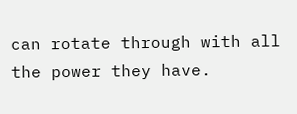can rotate through with all the power they have.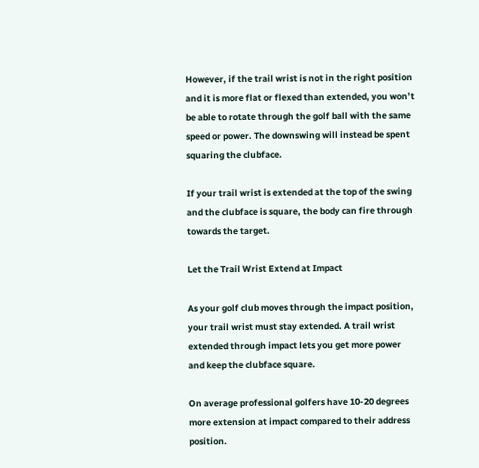However, if the trail wrist is not in the right position and it is more flat or flexed than extended, you won’t be able to rotate through the golf ball with the same speed or power. The downswing will instead be spent squaring the clubface.

If your trail wrist is extended at the top of the swing and the clubface is square, the body can fire through towards the target.

Let the Trail Wrist Extend at Impact

As your golf club moves through the impact position, your trail wrist must stay extended. A trail wrist extended through impact lets you get more power and keep the clubface square.

On average professional golfers have 10-20 degrees more extension at impact compared to their address position.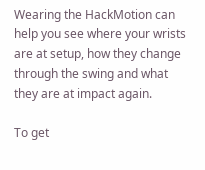Wearing the HackMotion can help you see where your wrists are at setup, how they change through the swing and what they are at impact again.

To get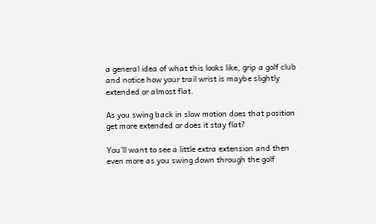a general idea of what this looks like, grip a golf club and notice how your trail wrist is maybe slightly extended or almost flat.

As you swing back in slow motion does that position get more extended or does it stay flat?

You’ll want to see a little extra extension and then even more as you swing down through the golf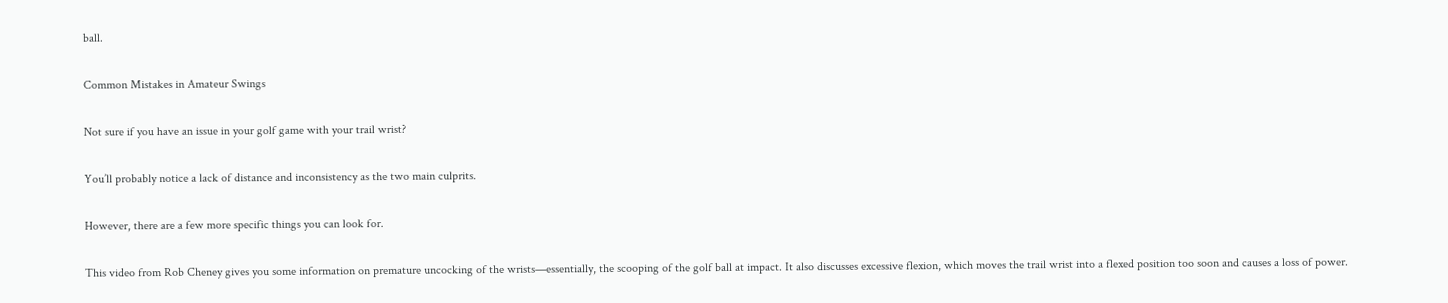ball.

Common Mistakes in Amateur Swings

Not sure if you have an issue in your golf game with your trail wrist?

You’ll probably notice a lack of distance and inconsistency as the two main culprits.

However, there are a few more specific things you can look for.

This video from Rob Cheney gives you some information on premature uncocking of the wrists—essentially, the scooping of the golf ball at impact. It also discusses excessive flexion, which moves the trail wrist into a flexed position too soon and causes a loss of power.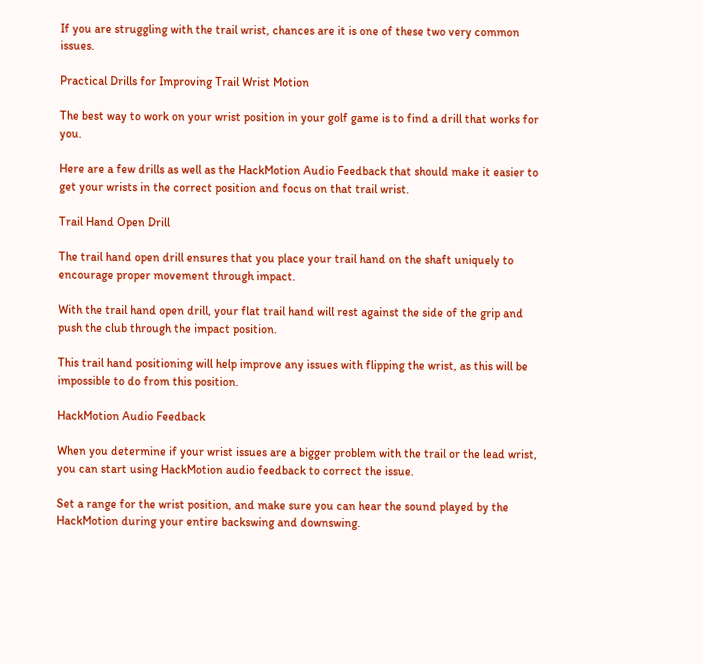If you are struggling with the trail wrist, chances are it is one of these two very common issues.

Practical Drills for Improving Trail Wrist Motion

The best way to work on your wrist position in your golf game is to find a drill that works for you.

Here are a few drills as well as the HackMotion Audio Feedback that should make it easier to get your wrists in the correct position and focus on that trail wrist.

Trail Hand Open Drill

The trail hand open drill ensures that you place your trail hand on the shaft uniquely to encourage proper movement through impact.

With the trail hand open drill, your flat trail hand will rest against the side of the grip and push the club through the impact position.

This trail hand positioning will help improve any issues with flipping the wrist, as this will be impossible to do from this position.

HackMotion Audio Feedback

When you determine if your wrist issues are a bigger problem with the trail or the lead wrist, you can start using HackMotion audio feedback to correct the issue.

Set a range for the wrist position, and make sure you can hear the sound played by the HackMotion during your entire backswing and downswing.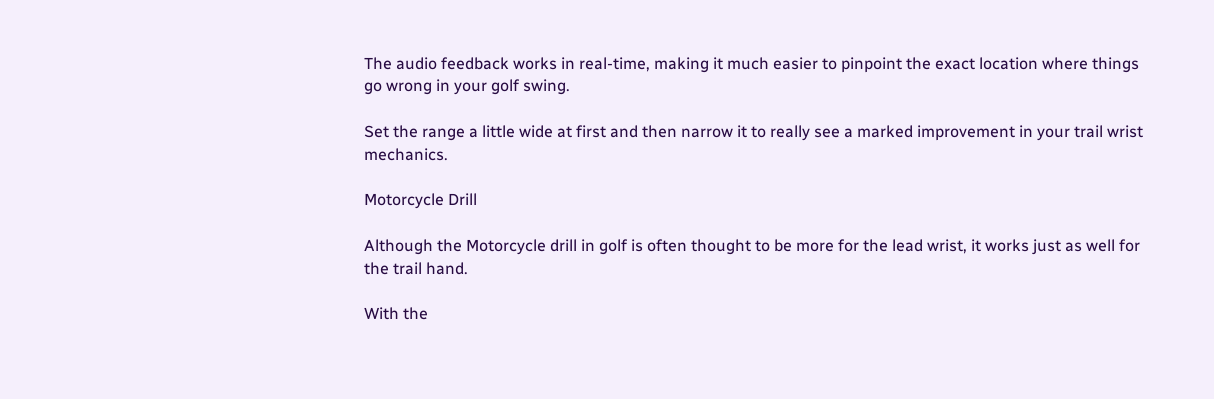The audio feedback works in real-time, making it much easier to pinpoint the exact location where things go wrong in your golf swing.

Set the range a little wide at first and then narrow it to really see a marked improvement in your trail wrist mechanics.

Motorcycle Drill

Although the Motorcycle drill in golf is often thought to be more for the lead wrist, it works just as well for the trail hand.

With the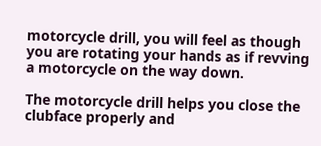motorcycle drill, you will feel as though you are rotating your hands as if revving a motorcycle on the way down.

The motorcycle drill helps you close the clubface properly and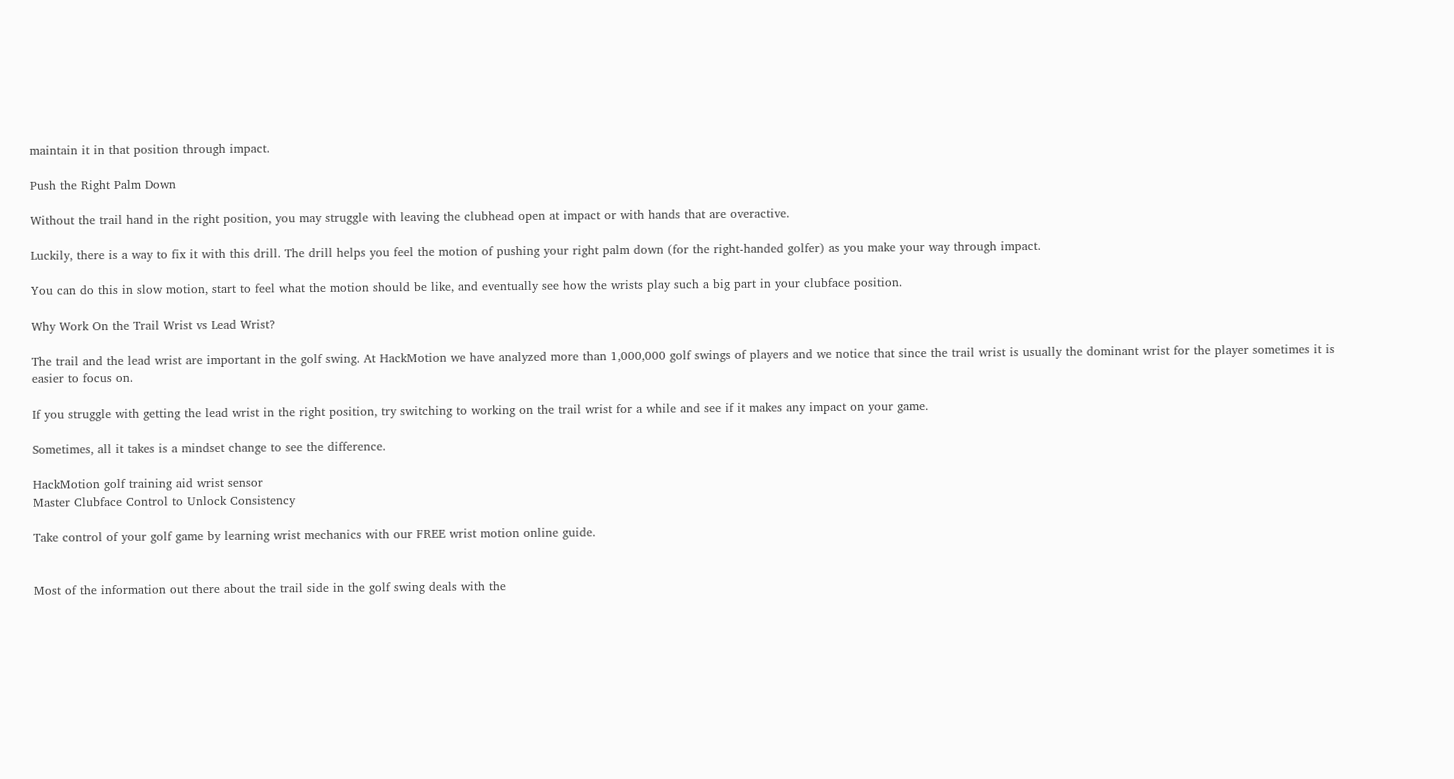maintain it in that position through impact.

Push the Right Palm Down

Without the trail hand in the right position, you may struggle with leaving the clubhead open at impact or with hands that are overactive.

Luckily, there is a way to fix it with this drill. The drill helps you feel the motion of pushing your right palm down (for the right-handed golfer) as you make your way through impact.

You can do this in slow motion, start to feel what the motion should be like, and eventually see how the wrists play such a big part in your clubface position.

Why Work On the Trail Wrist vs Lead Wrist?

The trail and the lead wrist are important in the golf swing. At HackMotion we have analyzed more than 1,000,000 golf swings of players and we notice that since the trail wrist is usually the dominant wrist for the player sometimes it is easier to focus on.

If you struggle with getting the lead wrist in the right position, try switching to working on the trail wrist for a while and see if it makes any impact on your game.

Sometimes, all it takes is a mindset change to see the difference.

HackMotion golf training aid wrist sensor
Master Clubface Control to Unlock Consistency

Take control of your golf game by learning wrist mechanics with our FREE wrist motion online guide.


Most of the information out there about the trail side in the golf swing deals with the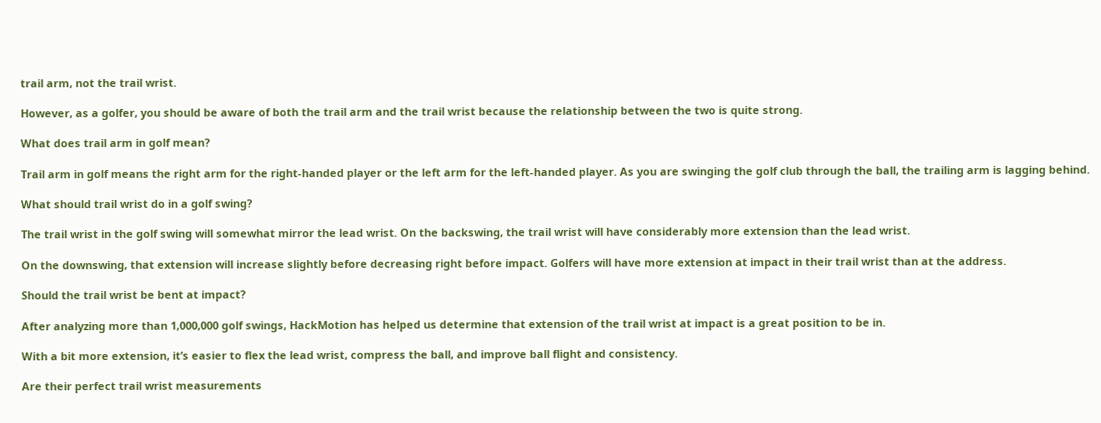trail arm, not the trail wrist.

However, as a golfer, you should be aware of both the trail arm and the trail wrist because the relationship between the two is quite strong.

What does trail arm in golf mean?

Trail arm in golf means the right arm for the right-handed player or the left arm for the left-handed player. As you are swinging the golf club through the ball, the trailing arm is lagging behind.

What should trail wrist do in a golf swing?

The trail wrist in the golf swing will somewhat mirror the lead wrist. On the backswing, the trail wrist will have considerably more extension than the lead wrist.

On the downswing, that extension will increase slightly before decreasing right before impact. Golfers will have more extension at impact in their trail wrist than at the address.

Should the trail wrist be bent at impact?

After analyzing more than 1,000,000 golf swings, HackMotion has helped us determine that extension of the trail wrist at impact is a great position to be in.

With a bit more extension, it’s easier to flex the lead wrist, compress the ball, and improve ball flight and consistency.

Are their perfect trail wrist measurements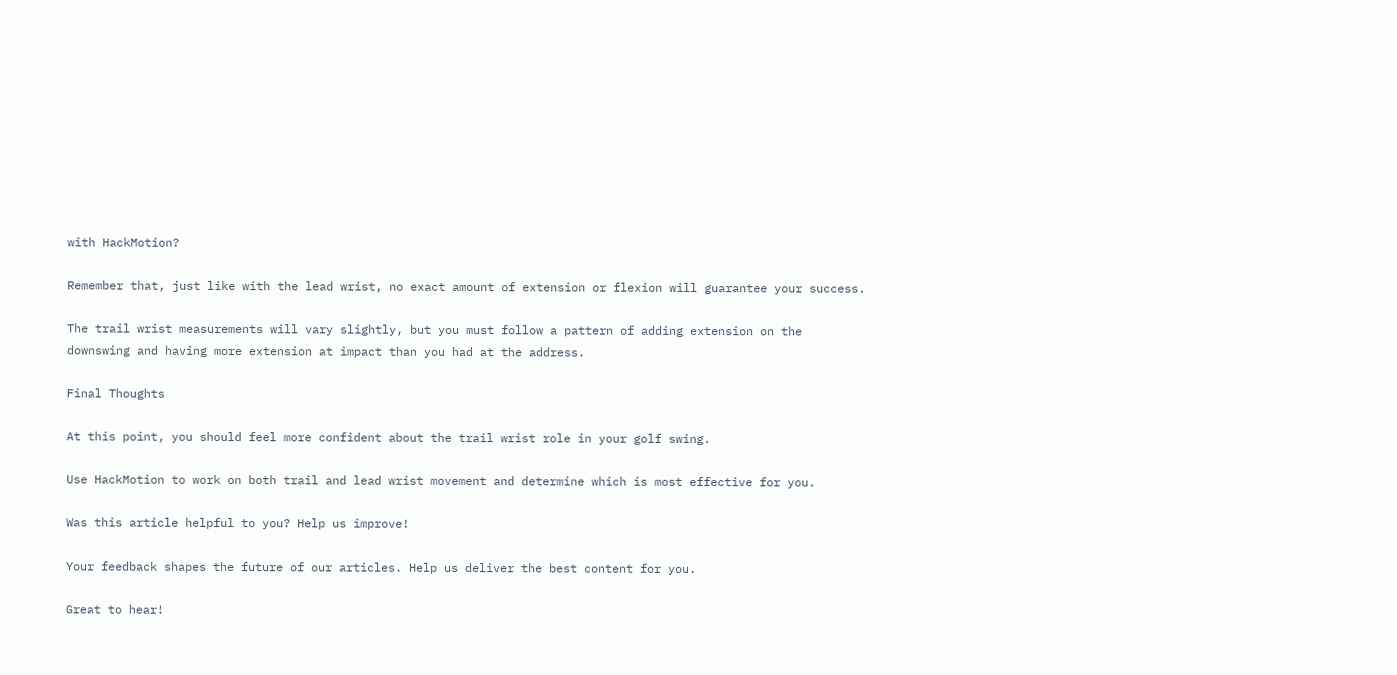with HackMotion?

Remember that, just like with the lead wrist, no exact amount of extension or flexion will guarantee your success.

The trail wrist measurements will vary slightly, but you must follow a pattern of adding extension on the downswing and having more extension at impact than you had at the address.

Final Thoughts

At this point, you should feel more confident about the trail wrist role in your golf swing.

Use HackMotion to work on both trail and lead wrist movement and determine which is most effective for you.

Was this article helpful to you? Help us improve!

Your feedback shapes the future of our articles. Help us deliver the best content for you.

Great to hear!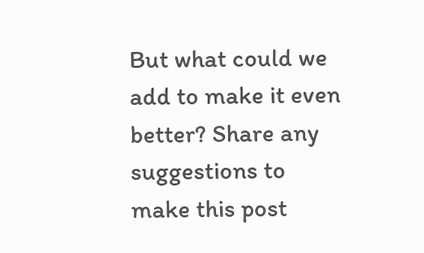But what could we add to make it even better? Share any suggestions to make this post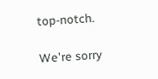top-notch.

We're sorry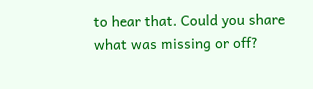to hear that. Could you share what was missing or off?